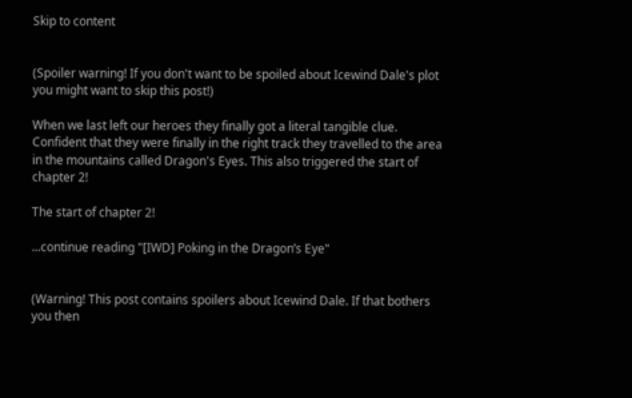Skip to content


(Spoiler warning! If you don't want to be spoiled about Icewind Dale's plot you might want to skip this post!)

When we last left our heroes they finally got a literal tangible clue. Confident that they were finally in the right track they travelled to the area in the mountains called Dragon's Eyes. This also triggered the start of chapter 2!

The start of chapter 2!

...continue reading "[IWD] Poking in the Dragon’s Eye"


(Warning! This post contains spoilers about Icewind Dale. If that bothers you then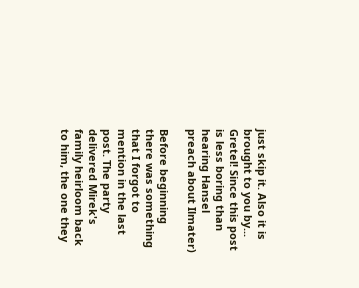just skip it. Also it is brought to you by... Gretel! Since this post is less boring than hearing Hansel preach about Ilmater)

Before beginning there was something that I forgot to mention in the last post. The party delivered Mirek's family heirloom back to him, the one they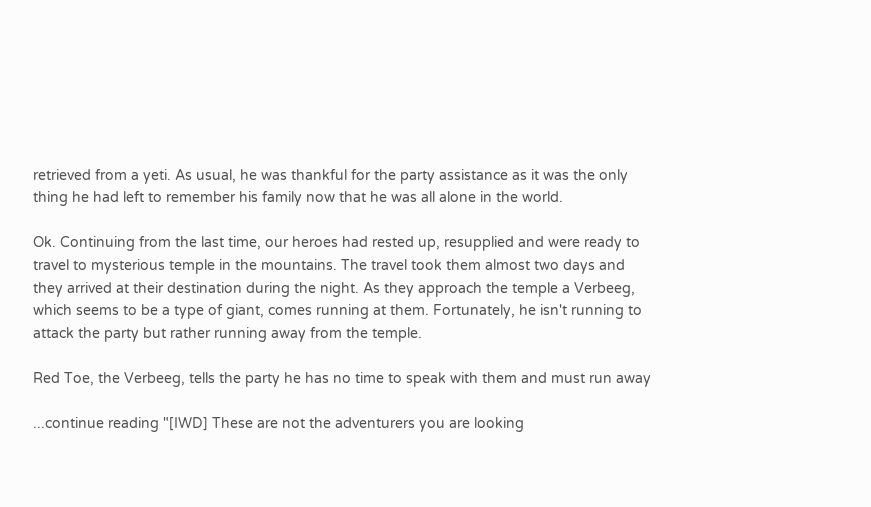retrieved from a yeti. As usual, he was thankful for the party assistance as it was the only thing he had left to remember his family now that he was all alone in the world.

Ok. Continuing from the last time, our heroes had rested up, resupplied and were ready to travel to mysterious temple in the mountains. The travel took them almost two days and they arrived at their destination during the night. As they approach the temple a Verbeeg, which seems to be a type of giant, comes running at them. Fortunately, he isn't running to attack the party but rather running away from the temple.

Red Toe, the Verbeeg, tells the party he has no time to speak with them and must run away

...continue reading "[IWD] These are not the adventurers you are looking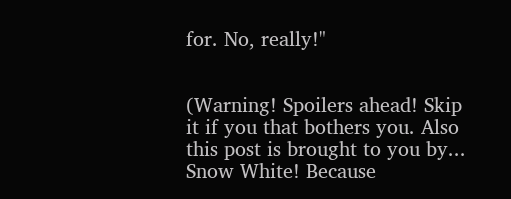for. No, really!"


(Warning! Spoilers ahead! Skip it if you that bothers you. Also this post is brought to you by... Snow White! Because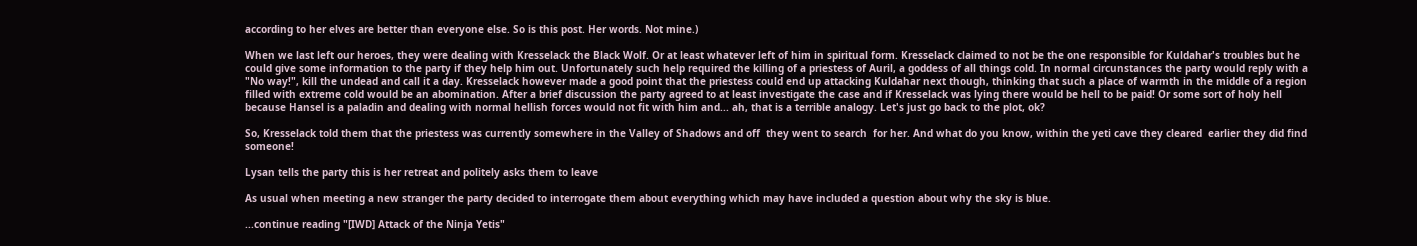according to her elves are better than everyone else. So is this post. Her words. Not mine.)

When we last left our heroes, they were dealing with Kresselack the Black Wolf. Or at least whatever left of him in spiritual form. Kresselack claimed to not be the one responsible for Kuldahar's troubles but he could give some information to the party if they help him out. Unfortunately such help required the killing of a priestess of Auril, a goddess of all things cold. In normal circunstances the party would reply with a "No way!", kill the undead and call it a day. Kresselack however made a good point that the priestess could end up attacking Kuldahar next though, thinking that such a place of warmth in the middle of a region filled with extreme cold would be an abomination. After a brief discussion the party agreed to at least investigate the case and if Kresselack was lying there would be hell to be paid! Or some sort of holy hell because Hansel is a paladin and dealing with normal hellish forces would not fit with him and... ah, that is a terrible analogy. Let's just go back to the plot, ok?

So, Kresselack told them that the priestess was currently somewhere in the Valley of Shadows and off  they went to search  for her. And what do you know, within the yeti cave they cleared  earlier they did find someone!

Lysan tells the party this is her retreat and politely asks them to leave

As usual when meeting a new stranger the party decided to interrogate them about everything which may have included a question about why the sky is blue.

...continue reading "[IWD] Attack of the Ninja Yetis"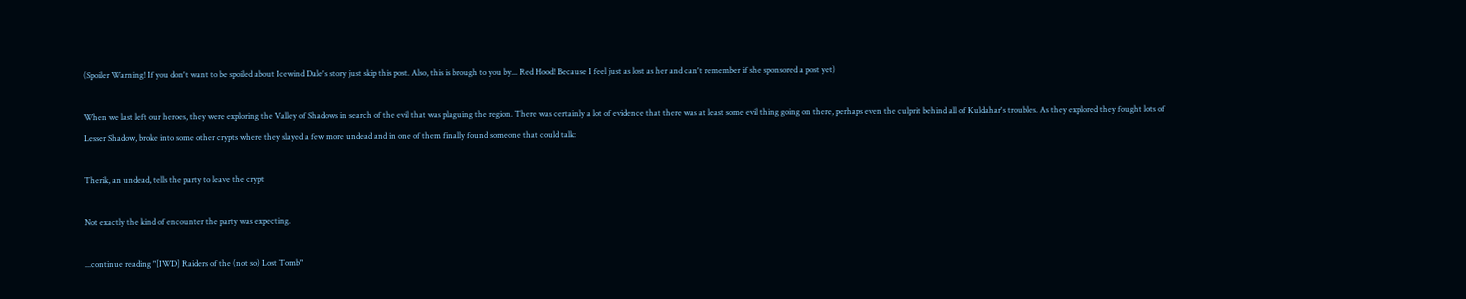(Spoiler Warning! If you don't want to be spoiled about Icewind Dale's story just skip this post. Also, this is brough to you by... Red Hood! Because I feel just as lost as her and can't remember if she sponsored a post yet)

When we last left our heroes, they were exploring the Valley of Shadows in search of the evil that was plaguing the region. There was certainly a lot of evidence that there was at least some evil thing going on there, perhaps even the culprit behind all of Kuldahar's troubles. As they explored they fought lots of Lesser Shadow, broke into some other crypts where they slayed a few more undead and in one of them finally found someone that could talk:

Therik, an undead, tells the party to leave the crypt

Not exactly the kind of encounter the party was expecting.

...continue reading "[IWD] Raiders of the (not so) Lost Tomb"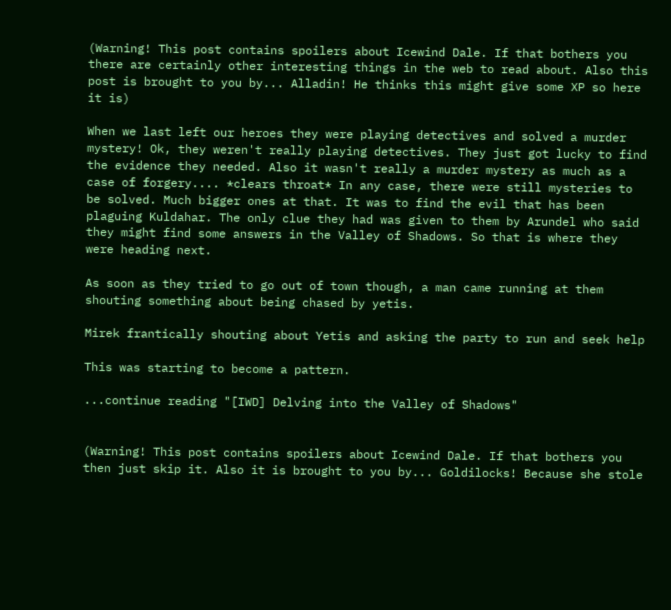(Warning! This post contains spoilers about Icewind Dale. If that bothers you there are certainly other interesting things in the web to read about. Also this post is brought to you by... Alladin! He thinks this might give some XP so here it is)

When we last left our heroes they were playing detectives and solved a murder mystery! Ok, they weren't really playing detectives. They just got lucky to find the evidence they needed. Also it wasn't really a murder mystery as much as a case of forgery.... *clears throat* In any case, there were still mysteries to be solved. Much bigger ones at that. It was to find the evil that has been plaguing Kuldahar. The only clue they had was given to them by Arundel who said they might find some answers in the Valley of Shadows. So that is where they were heading next.

As soon as they tried to go out of town though, a man came running at them shouting something about being chased by yetis.

Mirek frantically shouting about Yetis and asking the party to run and seek help

This was starting to become a pattern.

...continue reading "[IWD] Delving into the Valley of Shadows"


(Warning! This post contains spoilers about Icewind Dale. If that bothers you then just skip it. Also it is brought to you by... Goldilocks! Because she stole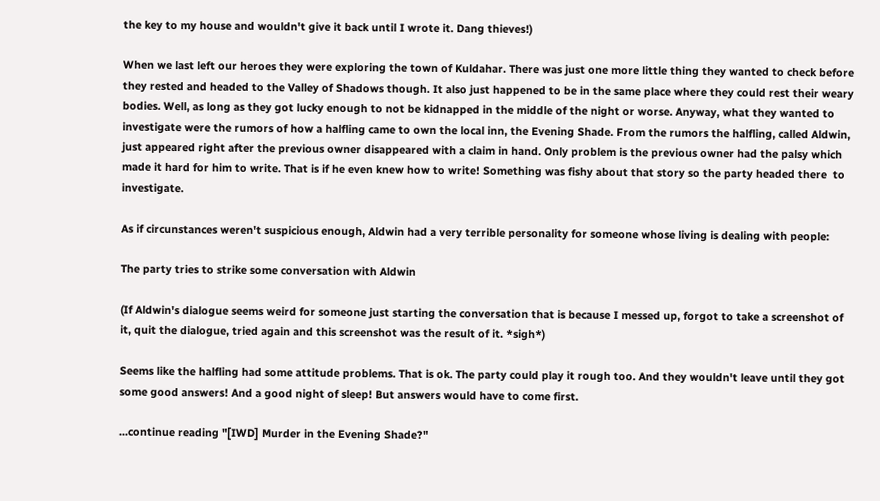the key to my house and wouldn't give it back until I wrote it. Dang thieves!)

When we last left our heroes they were exploring the town of Kuldahar. There was just one more little thing they wanted to check before they rested and headed to the Valley of Shadows though. It also just happened to be in the same place where they could rest their weary bodies. Well, as long as they got lucky enough to not be kidnapped in the middle of the night or worse. Anyway, what they wanted to investigate were the rumors of how a halfling came to own the local inn, the Evening Shade. From the rumors the halfling, called Aldwin, just appeared right after the previous owner disappeared with a claim in hand. Only problem is the previous owner had the palsy which made it hard for him to write. That is if he even knew how to write! Something was fishy about that story so the party headed there  to investigate.

As if circunstances weren't suspicious enough, Aldwin had a very terrible personality for someone whose living is dealing with people:

The party tries to strike some conversation with Aldwin

(If Aldwin's dialogue seems weird for someone just starting the conversation that is because I messed up, forgot to take a screenshot of it, quit the dialogue, tried again and this screenshot was the result of it. *sigh*)

Seems like the halfling had some attitude problems. That is ok. The party could play it rough too. And they wouldn't leave until they got some good answers! And a good night of sleep! But answers would have to come first.

...continue reading "[IWD] Murder in the Evening Shade?"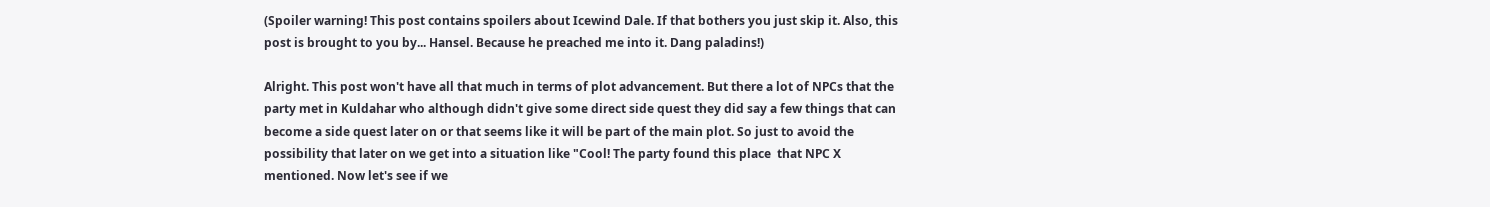(Spoiler warning! This post contains spoilers about Icewind Dale. If that bothers you just skip it. Also, this post is brought to you by... Hansel. Because he preached me into it. Dang paladins!)

Alright. This post won't have all that much in terms of plot advancement. But there a lot of NPCs that the party met in Kuldahar who although didn't give some direct side quest they did say a few things that can become a side quest later on or that seems like it will be part of the main plot. So just to avoid the possibility that later on we get into a situation like "Cool! The party found this place  that NPC X mentioned. Now let's see if we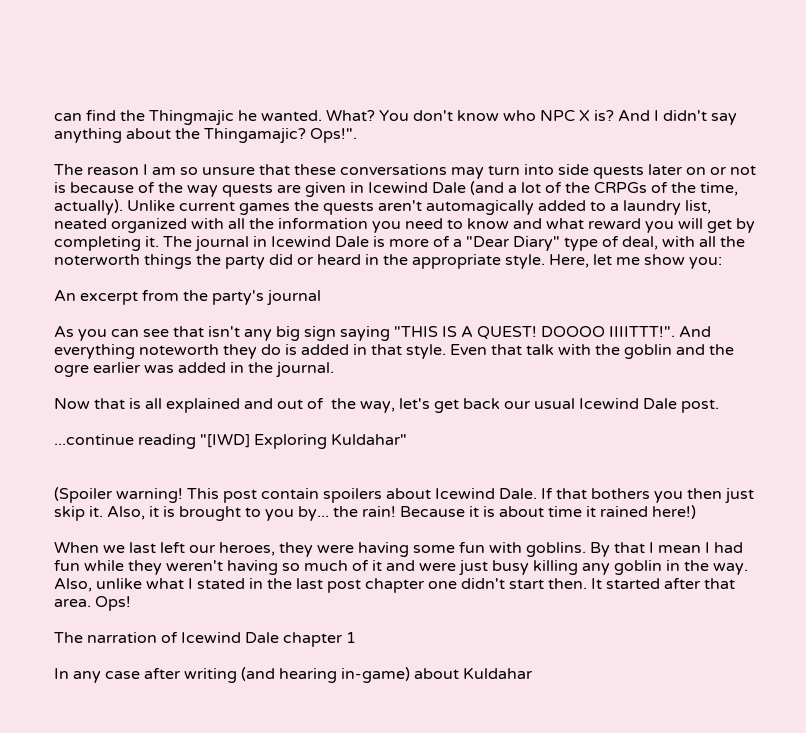can find the Thingmajic he wanted. What? You don't know who NPC X is? And I didn't say anything about the Thingamajic? Ops!".

The reason I am so unsure that these conversations may turn into side quests later on or not is because of the way quests are given in Icewind Dale (and a lot of the CRPGs of the time, actually). Unlike current games the quests aren't automagically added to a laundry list, neated organized with all the information you need to know and what reward you will get by completing it. The journal in Icewind Dale is more of a "Dear Diary" type of deal, with all the noterworth things the party did or heard in the appropriate style. Here, let me show you:

An excerpt from the party's journal

As you can see that isn't any big sign saying "THIS IS A QUEST! DOOOO IIIITTT!". And everything noteworth they do is added in that style. Even that talk with the goblin and the ogre earlier was added in the journal.

Now that is all explained and out of  the way, let's get back our usual Icewind Dale post.

...continue reading "[IWD] Exploring Kuldahar"


(Spoiler warning! This post contain spoilers about Icewind Dale. If that bothers you then just skip it. Also, it is brought to you by... the rain! Because it is about time it rained here!)

When we last left our heroes, they were having some fun with goblins. By that I mean I had fun while they weren't having so much of it and were just busy killing any goblin in the way. Also, unlike what I stated in the last post chapter one didn't start then. It started after that area. Ops!

The narration of Icewind Dale chapter 1

In any case after writing (and hearing in-game) about Kuldahar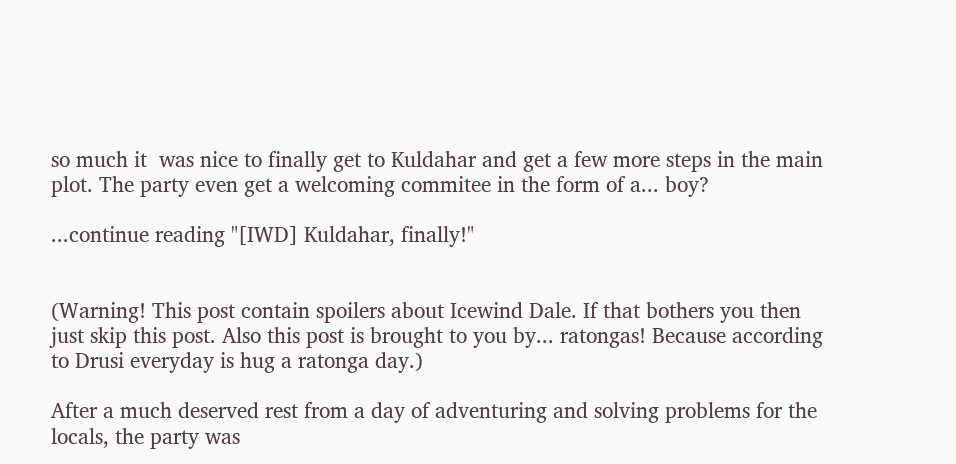so much it  was nice to finally get to Kuldahar and get a few more steps in the main plot. The party even get a welcoming commitee in the form of a... boy?

...continue reading "[IWD] Kuldahar, finally!"


(Warning! This post contain spoilers about Icewind Dale. If that bothers you then just skip this post. Also this post is brought to you by... ratongas! Because according to Drusi everyday is hug a ratonga day.)

After a much deserved rest from a day of adventuring and solving problems for the locals, the party was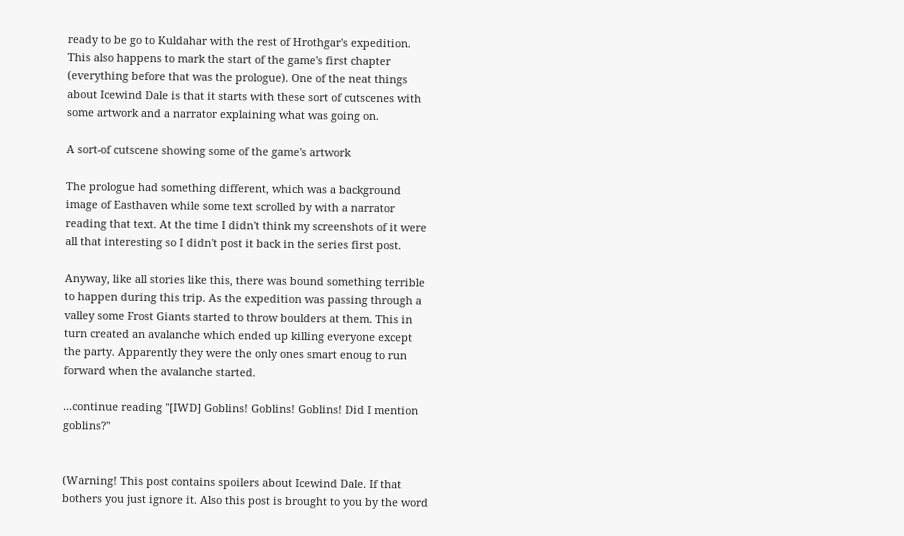ready to be go to Kuldahar with the rest of Hrothgar's expedition. This also happens to mark the start of the game's first chapter (everything before that was the prologue). One of the neat things about Icewind Dale is that it starts with these sort of cutscenes with some artwork and a narrator explaining what was going on.

A sort-of cutscene showing some of the game's artwork

The prologue had something different, which was a background image of Easthaven while some text scrolled by with a narrator reading that text. At the time I didn't think my screenshots of it were all that interesting so I didn't post it back in the series first post.

Anyway, like all stories like this, there was bound something terrible to happen during this trip. As the expedition was passing through a valley some Frost Giants started to throw boulders at them. This in turn created an avalanche which ended up killing everyone except the party. Apparently they were the only ones smart enoug to run forward when the avalanche started.

...continue reading "[IWD] Goblins! Goblins! Goblins! Did I mention goblins?"


(Warning! This post contains spoilers about Icewind Dale. If that bothers you just ignore it. Also this post is brought to you by the word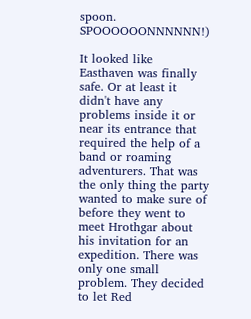spoon. SPOOOOOONNNNNN!)

It looked like Easthaven was finally safe. Or at least it didn't have any problems inside it or near its entrance that required the help of a band or roaming adventurers. That was the only thing the party wanted to make sure of before they went to meet Hrothgar about his invitation for an expedition. There was only one small problem. They decided to let Red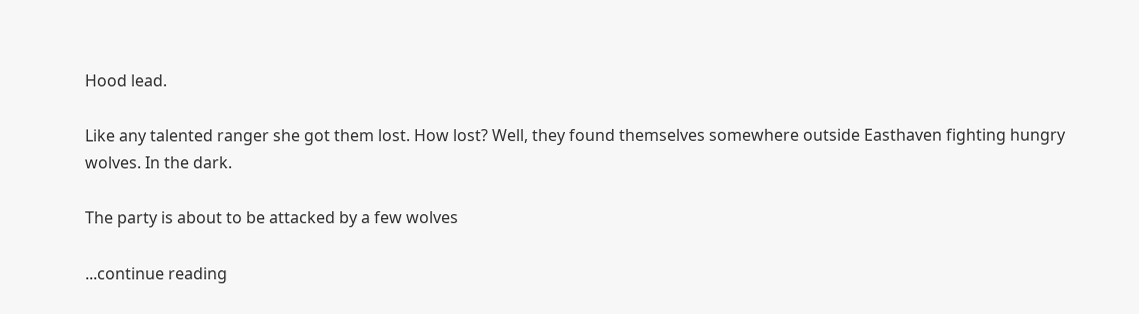Hood lead.

Like any talented ranger she got them lost. How lost? Well, they found themselves somewhere outside Easthaven fighting hungry wolves. In the dark.

The party is about to be attacked by a few wolves

...continue reading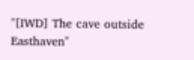"[IWD] The cave outside Easthaven"